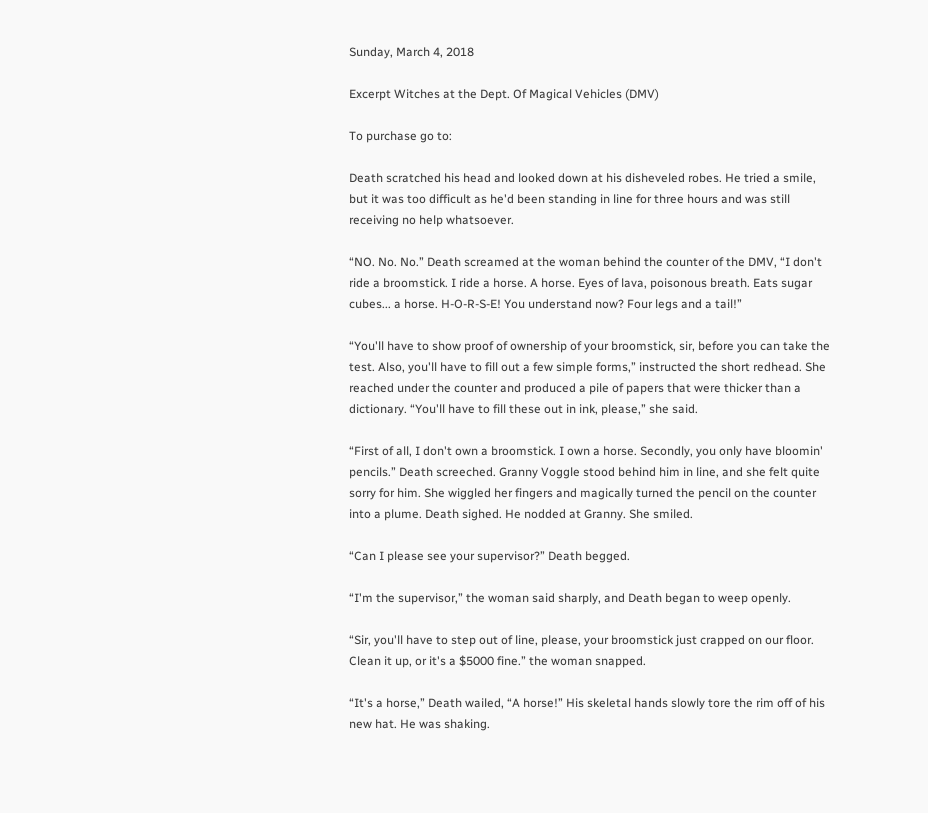Sunday, March 4, 2018

Excerpt Witches at the Dept. Of Magical Vehicles (DMV)

To purchase go to:

Death scratched his head and looked down at his disheveled robes. He tried a smile, but it was too difficult as he'd been standing in line for three hours and was still receiving no help whatsoever.

“NO. No. No.” Death screamed at the woman behind the counter of the DMV, “I don't ride a broomstick. I ride a horse. A horse. Eyes of lava, poisonous breath. Eats sugar cubes... a horse. H-O-R-S-E! You understand now? Four legs and a tail!”

“You'll have to show proof of ownership of your broomstick, sir, before you can take the test. Also, you'll have to fill out a few simple forms,” instructed the short redhead. She reached under the counter and produced a pile of papers that were thicker than a dictionary. “You'll have to fill these out in ink, please,” she said.

“First of all, I don't own a broomstick. I own a horse. Secondly, you only have bloomin' pencils.” Death screeched. Granny Voggle stood behind him in line, and she felt quite sorry for him. She wiggled her fingers and magically turned the pencil on the counter into a plume. Death sighed. He nodded at Granny. She smiled.

“Can I please see your supervisor?” Death begged.

“I'm the supervisor,” the woman said sharply, and Death began to weep openly.

“Sir, you'll have to step out of line, please, your broomstick just crapped on our floor. Clean it up, or it's a $5000 fine.” the woman snapped.

“It's a horse,” Death wailed, “A horse!” His skeletal hands slowly tore the rim off of his new hat. He was shaking.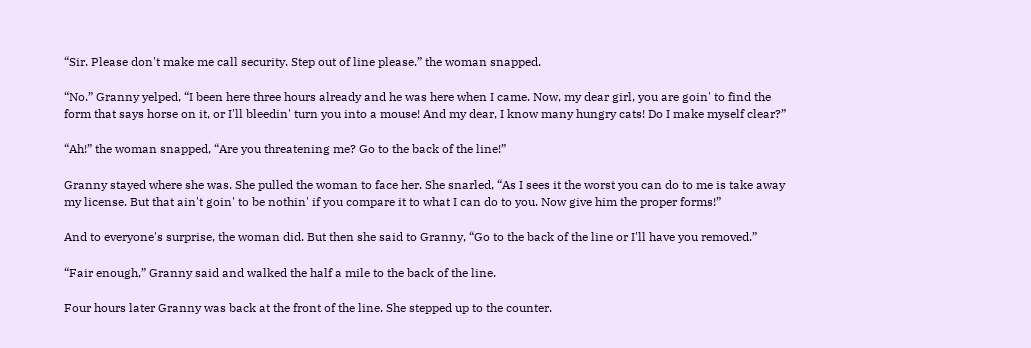“Sir. Please don't make me call security. Step out of line please.” the woman snapped.

“No.” Granny yelped, “I been here three hours already and he was here when I came. Now, my dear girl, you are goin' to find the form that says horse on it, or I'll bleedin' turn you into a mouse! And my dear, I know many hungry cats! Do I make myself clear?”

“Ah!” the woman snapped, “Are you threatening me? Go to the back of the line!”

Granny stayed where she was. She pulled the woman to face her. She snarled, “As I sees it the worst you can do to me is take away my license. But that ain't goin' to be nothin' if you compare it to what I can do to you. Now give him the proper forms!”

And to everyone's surprise, the woman did. But then she said to Granny, “Go to the back of the line or I'll have you removed.”

“Fair enough,” Granny said and walked the half a mile to the back of the line.

Four hours later Granny was back at the front of the line. She stepped up to the counter.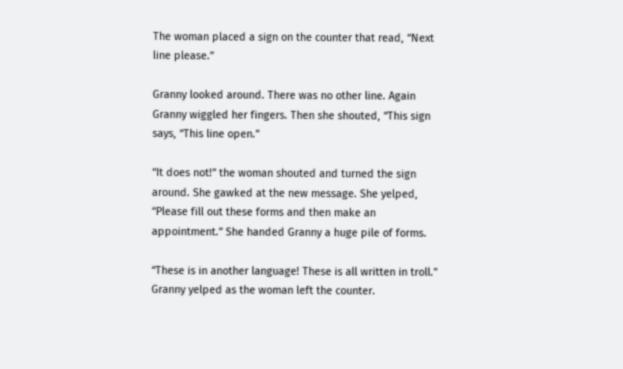The woman placed a sign on the counter that read, “Next line please.”

Granny looked around. There was no other line. Again Granny wiggled her fingers. Then she shouted, “This sign says, “This line open.”

“It does not!” the woman shouted and turned the sign around. She gawked at the new message. She yelped, “Please fill out these forms and then make an appointment.” She handed Granny a huge pile of forms.

“These is in another language! These is all written in troll.” Granny yelped as the woman left the counter.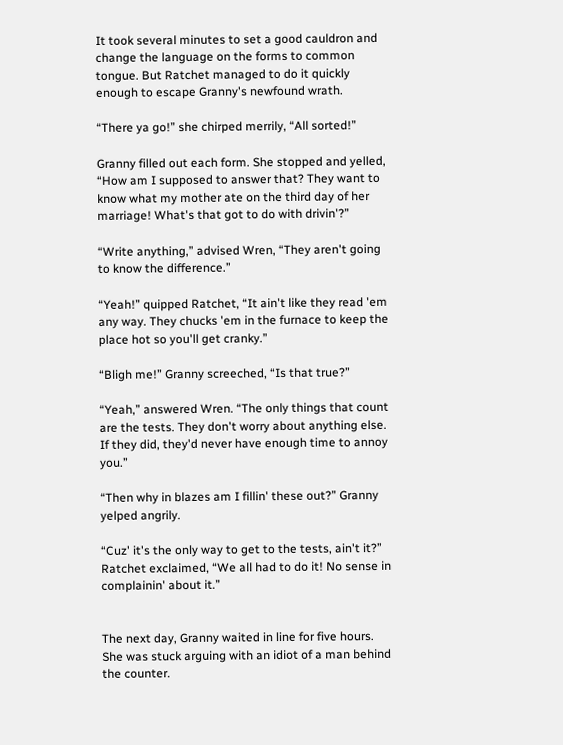It took several minutes to set a good cauldron and change the language on the forms to common tongue. But Ratchet managed to do it quickly enough to escape Granny's newfound wrath.

“There ya go!” she chirped merrily, “All sorted!”

Granny filled out each form. She stopped and yelled, “How am I supposed to answer that? They want to know what my mother ate on the third day of her marriage! What's that got to do with drivin'?”

“Write anything,” advised Wren, “They aren't going to know the difference.”

“Yeah!” quipped Ratchet, “It ain't like they read 'em any way. They chucks 'em in the furnace to keep the place hot so you'll get cranky.”

“Bligh me!” Granny screeched, “Is that true?”

“Yeah,” answered Wren. “The only things that count are the tests. They don't worry about anything else. If they did, they'd never have enough time to annoy you.”

“Then why in blazes am I fillin' these out?” Granny yelped angrily.

“Cuz' it's the only way to get to the tests, ain't it?” Ratchet exclaimed, “We all had to do it! No sense in complainin' about it.”


The next day, Granny waited in line for five hours. She was stuck arguing with an idiot of a man behind the counter.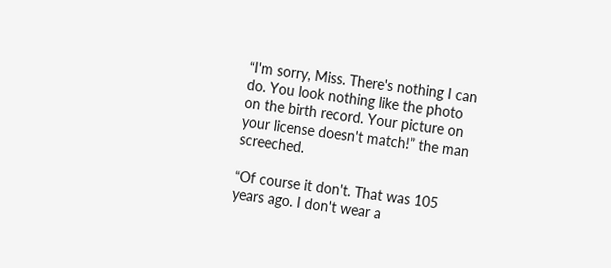“I'm sorry, Miss. There's nothing I can do. You look nothing like the photo on the birth record. Your picture on your license doesn't match!” the man screeched.

“Of course it don't. That was 105 years ago. I don't wear a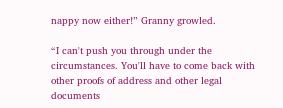nappy now either!” Granny growled.

“I can't push you through under the circumstances. You'll have to come back with other proofs of address and other legal documents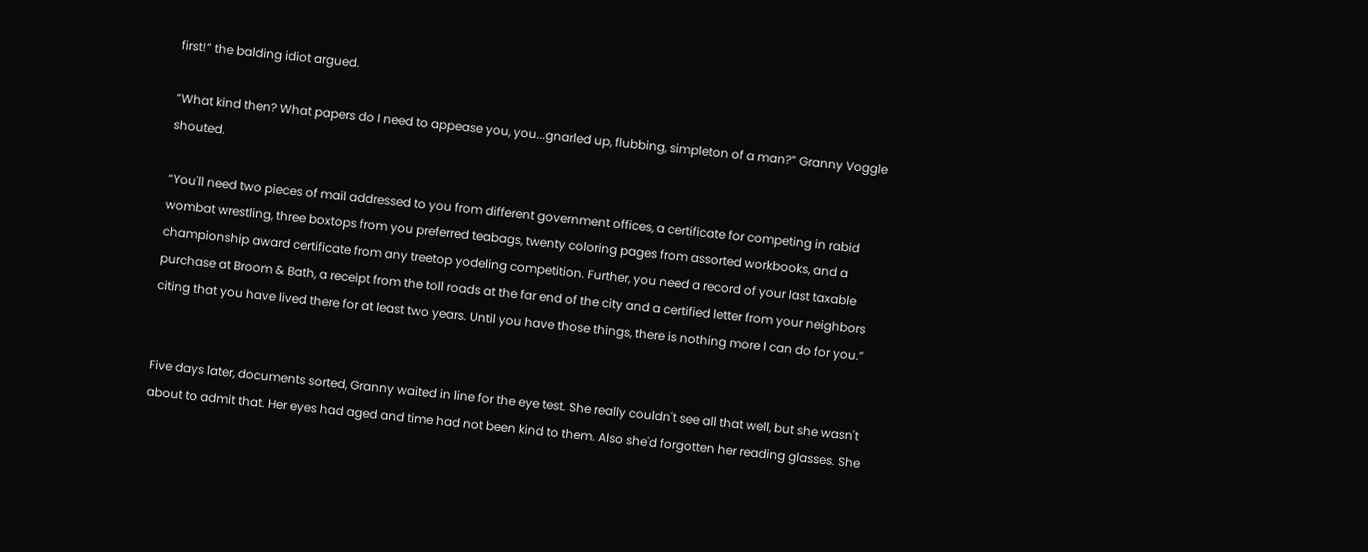first!” the balding idiot argued.

“What kind then? What papers do I need to appease you, you...gnarled up, flubbing, simpleton of a man?” Granny Voggle shouted.

“You'll need two pieces of mail addressed to you from different government offices, a certificate for competing in rabid wombat wrestling, three boxtops from you preferred teabags, twenty coloring pages from assorted workbooks, and a championship award certificate from any treetop yodeling competition. Further, you need a record of your last taxable purchase at Broom & Bath, a receipt from the toll roads at the far end of the city and a certified letter from your neighbors citing that you have lived there for at least two years. Until you have those things, there is nothing more I can do for you.”


Five days later, documents sorted, Granny waited in line for the eye test. She really couldn't see all that well, but she wasn't about to admit that. Her eyes had aged and time had not been kind to them. Also she'd forgotten her reading glasses. She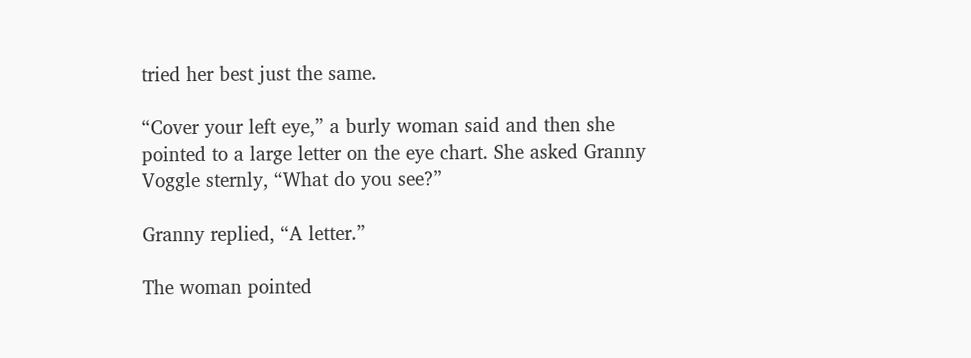tried her best just the same.

“Cover your left eye,” a burly woman said and then she pointed to a large letter on the eye chart. She asked Granny Voggle sternly, “What do you see?”

Granny replied, “A letter.”

The woman pointed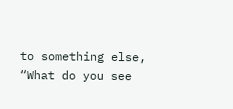to something else, “What do you see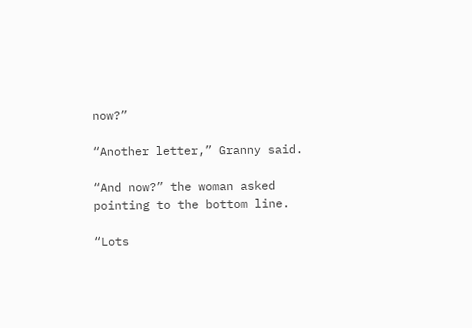now?”

“Another letter,” Granny said.

“And now?” the woman asked pointing to the bottom line.

“Lots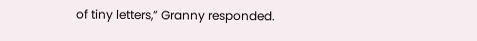of tiny letters,” Granny responded.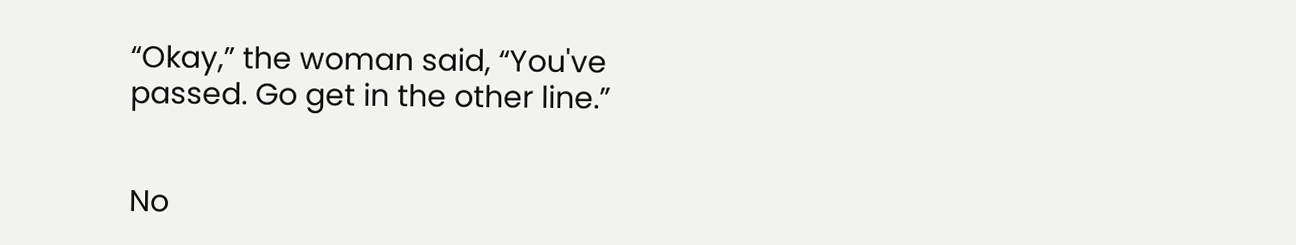“Okay,” the woman said, “You've passed. Go get in the other line.”


No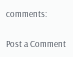comments:

Post a Comment